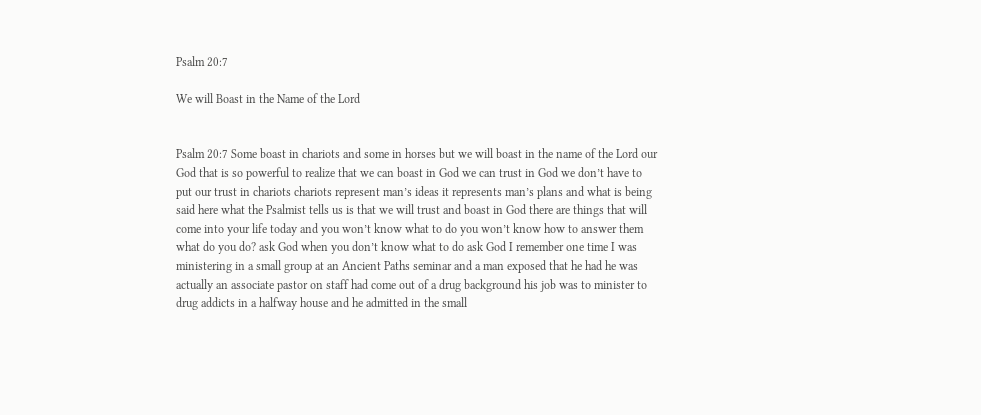Psalm 20:7

We will Boast in the Name of the Lord


Psalm 20:7 Some boast in chariots and some in horses but we will boast in the name of the Lord our God that is so powerful to realize that we can boast in God we can trust in God we don’t have to put our trust in chariots chariots represent man’s ideas it represents man’s plans and what is being said here what the Psalmist tells us is that we will trust and boast in God there are things that will come into your life today and you won’t know what to do you won’t know how to answer them what do you do? ask God when you don’t know what to do ask God I remember one time I was ministering in a small group at an Ancient Paths seminar and a man exposed that he had he was actually an associate pastor on staff had come out of a drug background his job was to minister to drug addicts in a halfway house and he admitted in the small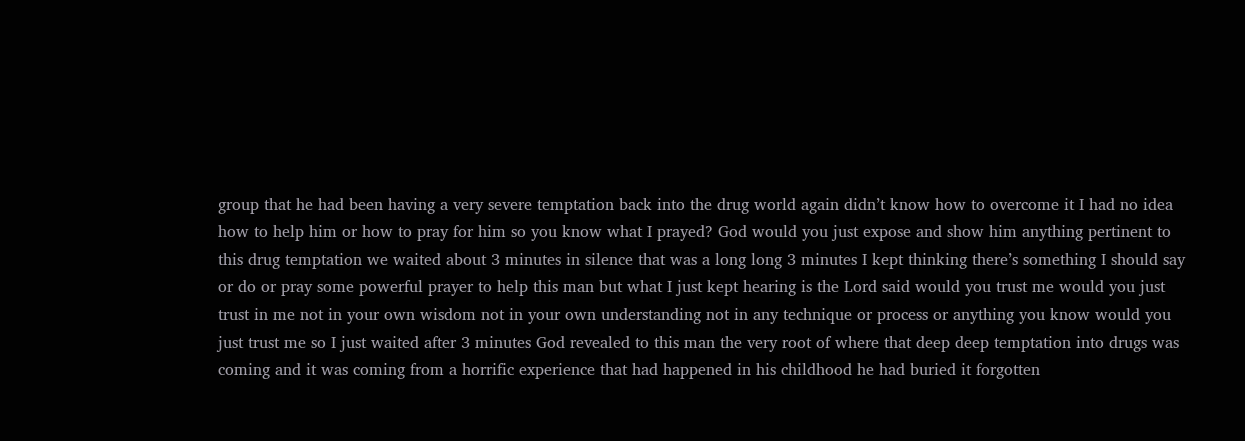group that he had been having a very severe temptation back into the drug world again didn’t know how to overcome it I had no idea how to help him or how to pray for him so you know what I prayed? God would you just expose and show him anything pertinent to this drug temptation we waited about 3 minutes in silence that was a long long 3 minutes I kept thinking there’s something I should say or do or pray some powerful prayer to help this man but what I just kept hearing is the Lord said would you trust me would you just trust in me not in your own wisdom not in your own understanding not in any technique or process or anything you know would you just trust me so I just waited after 3 minutes God revealed to this man the very root of where that deep deep temptation into drugs was coming and it was coming from a horrific experience that had happened in his childhood he had buried it forgotten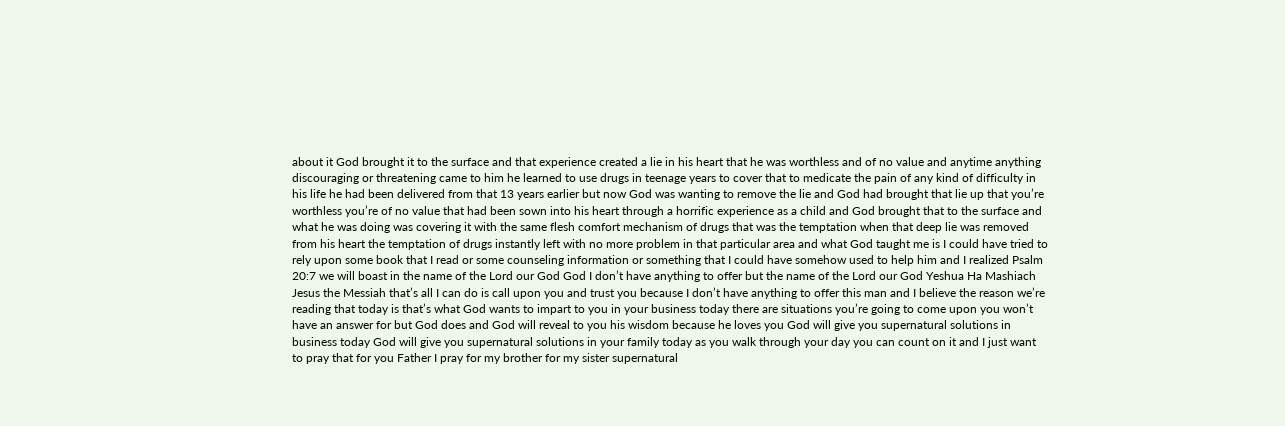about it God brought it to the surface and that experience created a lie in his heart that he was worthless and of no value and anytime anything discouraging or threatening came to him he learned to use drugs in teenage years to cover that to medicate the pain of any kind of difficulty in his life he had been delivered from that 13 years earlier but now God was wanting to remove the lie and God had brought that lie up that you’re worthless you’re of no value that had been sown into his heart through a horrific experience as a child and God brought that to the surface and what he was doing was covering it with the same flesh comfort mechanism of drugs that was the temptation when that deep lie was removed from his heart the temptation of drugs instantly left with no more problem in that particular area and what God taught me is I could have tried to rely upon some book that I read or some counseling information or something that I could have somehow used to help him and I realized Psalm 20:7 we will boast in the name of the Lord our God God I don’t have anything to offer but the name of the Lord our God Yeshua Ha Mashiach Jesus the Messiah that’s all I can do is call upon you and trust you because I don’t have anything to offer this man and I believe the reason we’re reading that today is that’s what God wants to impart to you in your business today there are situations you’re going to come upon you won’t have an answer for but God does and God will reveal to you his wisdom because he loves you God will give you supernatural solutions in business today God will give you supernatural solutions in your family today as you walk through your day you can count on it and I just want to pray that for you Father I pray for my brother for my sister supernatural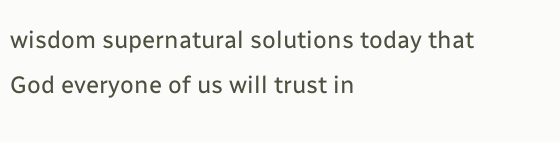wisdom supernatural solutions today that God everyone of us will trust in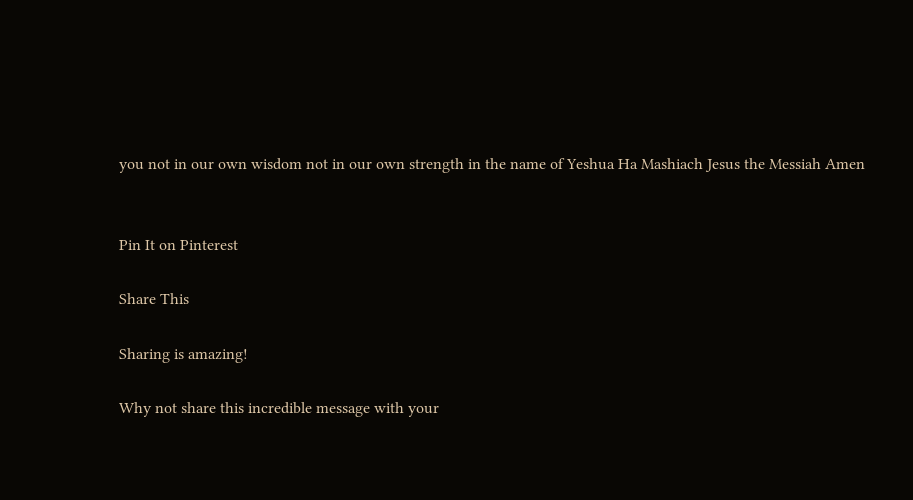you not in our own wisdom not in our own strength in the name of Yeshua Ha Mashiach Jesus the Messiah Amen


Pin It on Pinterest

Share This

Sharing is amazing!

Why not share this incredible message with your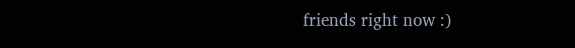friends right now :)